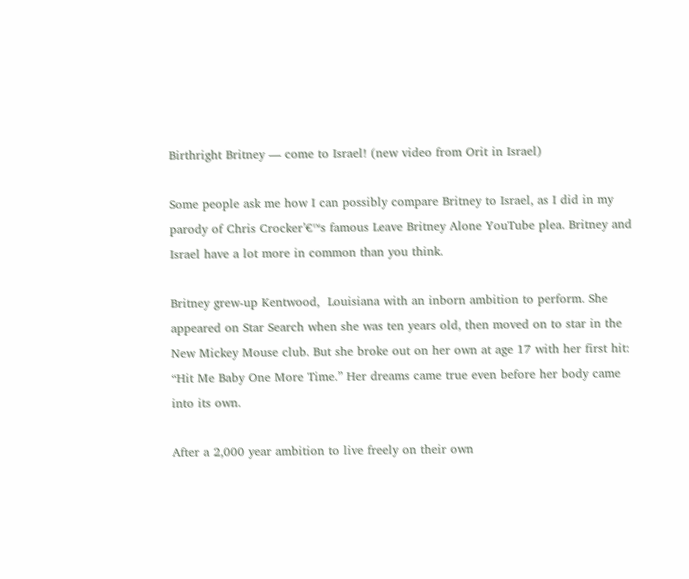Birthright Britney — come to Israel! (new video from Orit in Israel)

Some people ask me how I can possibly compare Britney to Israel, as I did in my parody of Chris Crocker’€™s famous Leave Britney Alone YouTube plea. Britney and Israel have a lot more in common than you think.

Britney grew-up Kentwood,  Louisiana with an inborn ambition to perform. She appeared on Star Search when she was ten years old, then moved on to star in the New Mickey Mouse club. But she broke out on her own at age 17 with her first hit: “Hit Me Baby One More Time.” Her dreams came true even before her body came into its own.

After a 2,000 year ambition to live freely on their own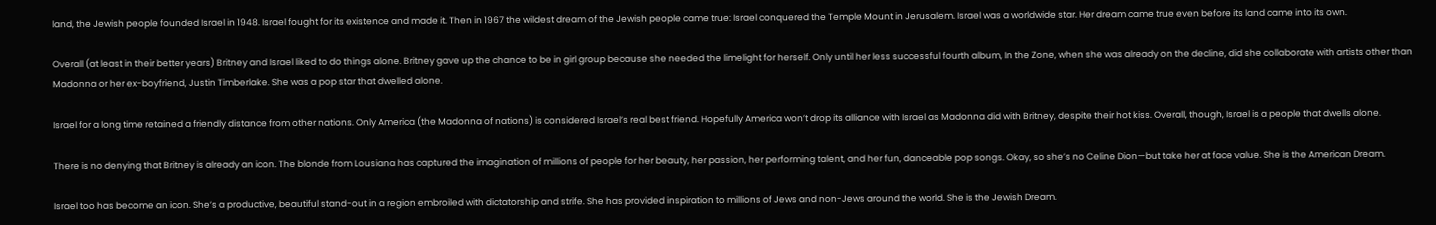land, the Jewish people founded Israel in 1948. Israel fought for its existence and made it. Then in 1967 the wildest dream of the Jewish people came true: Israel conquered the Temple Mount in Jerusalem. Israel was a worldwide star. Her dream came true even before its land came into its own.

Overall (at least in their better years) Britney and Israel liked to do things alone. Britney gave up the chance to be in girl group because she needed the limelight for herself. Only until her less successful fourth album, In the Zone, when she was already on the decline, did she collaborate with artists other than Madonna or her ex-boyfriend, Justin Timberlake. She was a pop star that dwelled alone.

Israel for a long time retained a friendly distance from other nations. Only America (the Madonna of nations) is considered Israel’s real best friend. Hopefully America won’t drop its alliance with Israel as Madonna did with Britney, despite their hot kiss. Overall, though, Israel is a people that dwells alone.

There is no denying that Britney is already an icon. The blonde from Lousiana has captured the imagination of millions of people for her beauty, her passion, her performing talent, and her fun, danceable pop songs. Okay, so she’s no Celine Dion—but take her at face value. She is the American Dream.

Israel too has become an icon. She’s a productive, beautiful stand-out in a region embroiled with dictatorship and strife. She has provided inspiration to millions of Jews and non-Jews around the world. She is the Jewish Dream.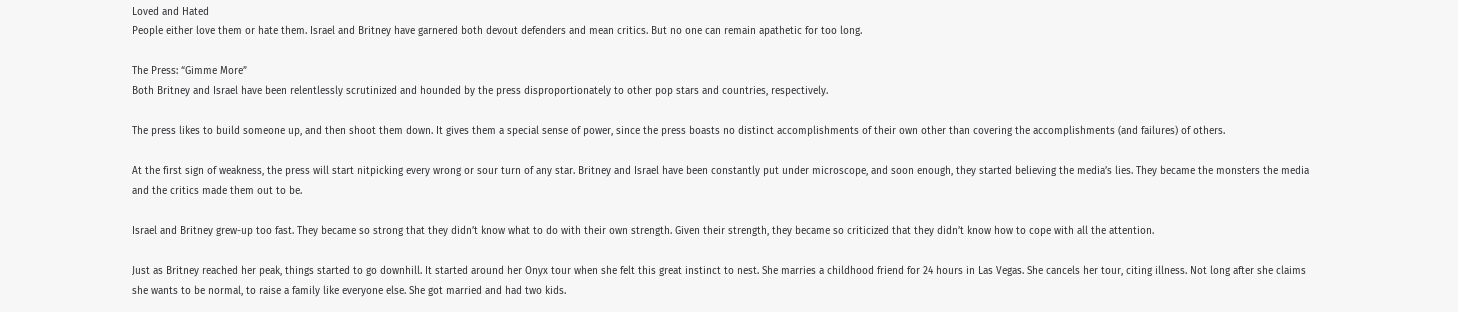Loved and Hated
People either love them or hate them. Israel and Britney have garnered both devout defenders and mean critics. But no one can remain apathetic for too long.

The Press: “Gimme More”
Both Britney and Israel have been relentlessly scrutinized and hounded by the press disproportionately to other pop stars and countries, respectively.

The press likes to build someone up, and then shoot them down. It gives them a special sense of power, since the press boasts no distinct accomplishments of their own other than covering the accomplishments (and failures) of others.

At the first sign of weakness, the press will start nitpicking every wrong or sour turn of any star. Britney and Israel have been constantly put under microscope, and soon enough, they started believing the media’s lies. They became the monsters the media and the critics made them out to be.

Israel and Britney grew-up too fast. They became so strong that they didn’t know what to do with their own strength. Given their strength, they became so criticized that they didn’t know how to cope with all the attention.

Just as Britney reached her peak, things started to go downhill. It started around her Onyx tour when she felt this great instinct to nest. She marries a childhood friend for 24 hours in Las Vegas. She cancels her tour, citing illness. Not long after she claims she wants to be normal, to raise a family like everyone else. She got married and had two kids.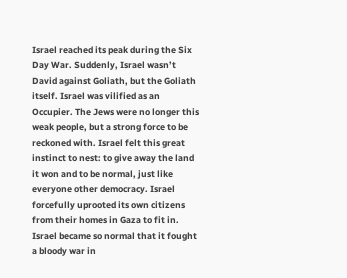Israel reached its peak during the Six Day War. Suddenly, Israel wasn’t David against Goliath, but the Goliath itself. Israel was vilified as an Occupier. The Jews were no longer this weak people, but a strong force to be reckoned with. Israel felt this great instinct to nest: to give away the land it won and to be normal, just like everyone other democracy. Israel forcefully uprooted its own citizens from their homes in Gaza to fit in. Israel became so normal that it fought a bloody war in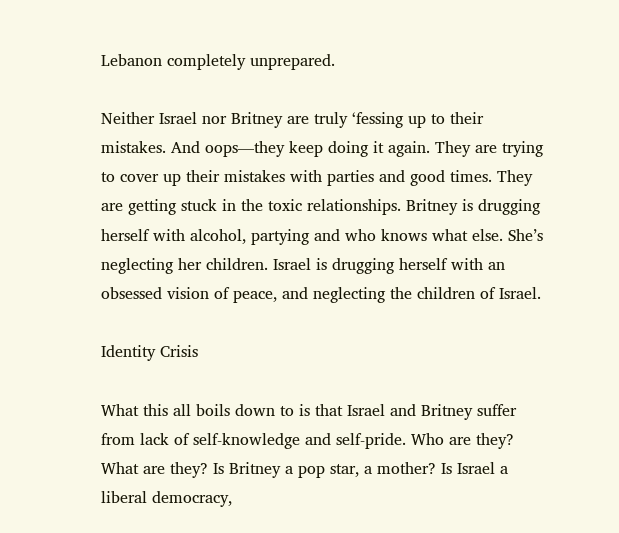Lebanon completely unprepared.

Neither Israel nor Britney are truly ‘fessing up to their mistakes. And oops—they keep doing it again. They are trying to cover up their mistakes with parties and good times. They are getting stuck in the toxic relationships. Britney is drugging herself with alcohol, partying and who knows what else. She’s neglecting her children. Israel is drugging herself with an obsessed vision of peace, and neglecting the children of Israel.

Identity Crisis

What this all boils down to is that Israel and Britney suffer from lack of self-knowledge and self-pride. Who are they? What are they? Is Britney a pop star, a mother? Is Israel a liberal democracy,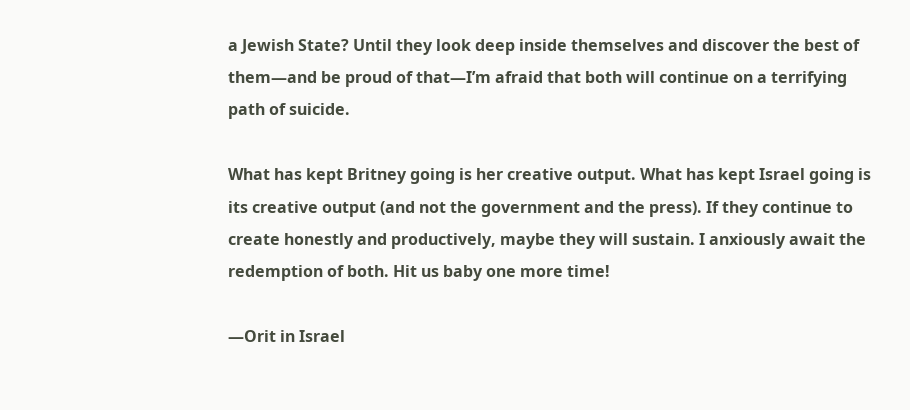a Jewish State? Until they look deep inside themselves and discover the best of them—and be proud of that—I’m afraid that both will continue on a terrifying path of suicide.

What has kept Britney going is her creative output. What has kept Israel going is its creative output (and not the government and the press). If they continue to create honestly and productively, maybe they will sustain. I anxiously await the redemption of both. Hit us baby one more time!

—Orit in Israel